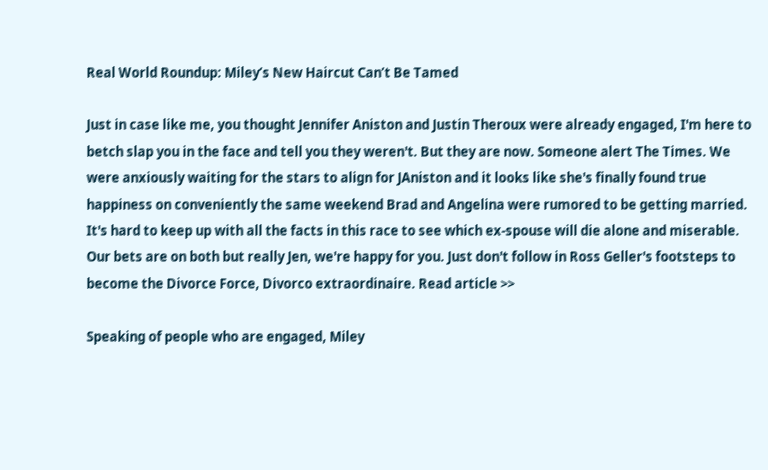Real World Roundup: Miley’s New Haircut Can’t Be Tamed

Just in case like me, you thought Jennifer Aniston and Justin Theroux were already engaged, I'm here to betch slap you in the face and tell you they weren't. But they are now. Someone alert The Times. We were anxiously waiting for the stars to align for JAniston and it looks like she's finally found true happiness on conveniently the same weekend Brad and Angelina were rumored to be getting married. It's hard to keep up with all the facts in this race to see which ex-spouse will die alone and miserable. Our bets are on both but really Jen, we're happy for you. Just don't follow in Ross Geller's footsteps to become the Divorce Force, Divorco extraordinaire. Read article >>

Speaking of people who are engaged, Miley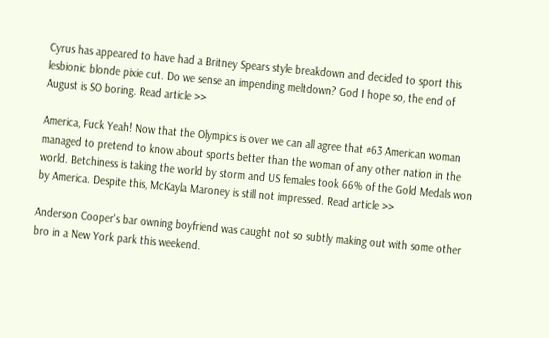Cyrus has appeared to have had a Britney Spears style breakdown and decided to sport this lesbionic blonde pixie cut. Do we sense an impending meltdown? God I hope so, the end of August is SO boring. Read article >>

America, Fuck Yeah! Now that the Olympics is over we can all agree that #63 American woman managed to pretend to know about sports better than the woman of any other nation in the world. Betchiness is taking the world by storm and US females took 66% of the Gold Medals won by America. Despite this, McKayla Maroney is still not impressed. Read article >>

Anderson Cooper's bar owning boyfriend was caught not so subtly making out with some other bro in a New York park this weekend.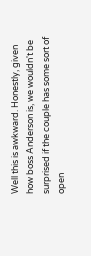Well this is awkward. Honestly, given how boss Anderson is, we wouldn't be surprised if the couple has some sort of open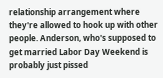relationship arrangement where they're allowed to hook up with other people. Anderson, who's supposed to get married Labor Day Weekend is probably just pissed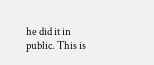he did it in public. This is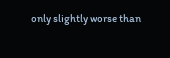only slightly worse than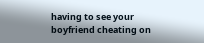having to see your boyfriend cheating on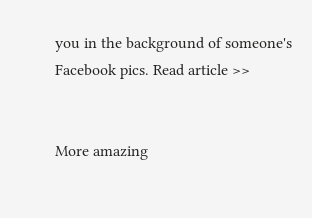you in the background of someone's Facebook pics. Read article >>


More amazing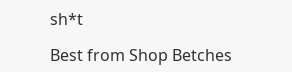sh*t

Best from Shop Betches